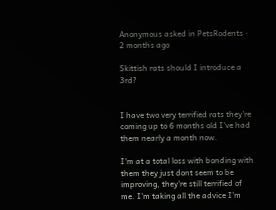Anonymous asked in PetsRodents · 2 months ago

Skittish rats should I introduce a 3rd?


I have two very terrified rats they're coming up to 6 months old I've had them nearly a month now.

I'm at a total loss with bonding with them they just dont seem to be improving, they're still terrified of me. I'm taking all the advice I'm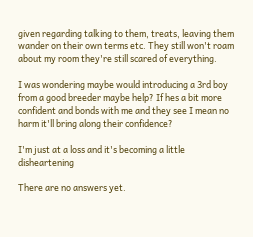given regarding talking to them, treats, leaving them wander on their own terms etc. They still won't roam about my room they're still scared of everything.

I was wondering maybe would introducing a 3rd boy from a good breeder maybe help? If hes a bit more confident and bonds with me and they see I mean no harm it'll bring along their confidence?

I'm just at a loss and it's becoming a little disheartening

There are no answers yet.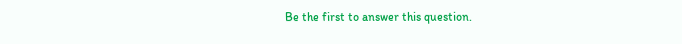Be the first to answer this question.